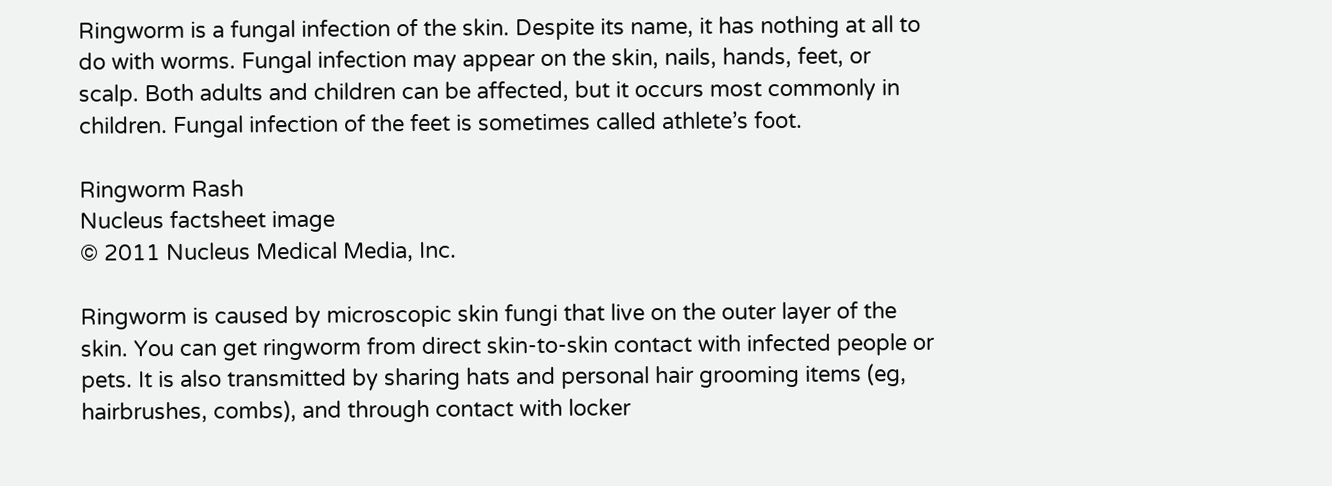Ringworm is a fungal infection of the skin. Despite its name, it has nothing at all to do with worms. Fungal infection may appear on the skin, nails, hands, feet, or scalp. Both adults and children can be affected, but it occurs most commonly in children. Fungal infection of the feet is sometimes called athlete’s foot.

Ringworm Rash
Nucleus factsheet image
© 2011 Nucleus Medical Media, Inc.

Ringworm is caused by microscopic skin fungi that live on the outer layer of the skin. You can get ringworm from direct skin-to-skin contact with infected people or pets. It is also transmitted by sharing hats and personal hair grooming items (eg, hairbrushes, combs), and through contact with locker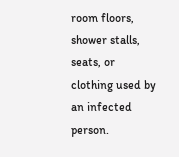room floors, shower stalls, seats, or clothing used by an infected person.